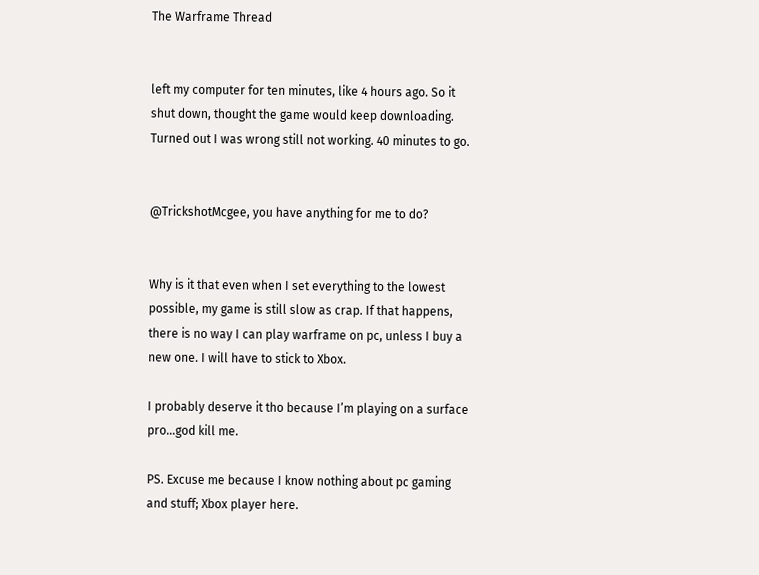The Warframe Thread


left my computer for ten minutes, like 4 hours ago. So it shut down, thought the game would keep downloading. Turned out I was wrong still not working. 40 minutes to go.


@TrickshotMcgee, you have anything for me to do?


Why is it that even when I set everything to the lowest possible, my game is still slow as crap. If that happens, there is no way I can play warframe on pc, unless I buy a new one. I will have to stick to Xbox.

I probably deserve it tho because I’m playing on a surface pro…god kill me.

PS. Excuse me because I know nothing about pc gaming and stuff; Xbox player here.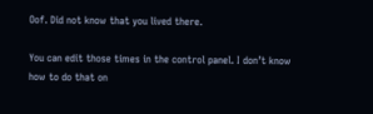Oof. Did not know that you lived there.

You can edit those times in the control panel. I don’t know how to do that on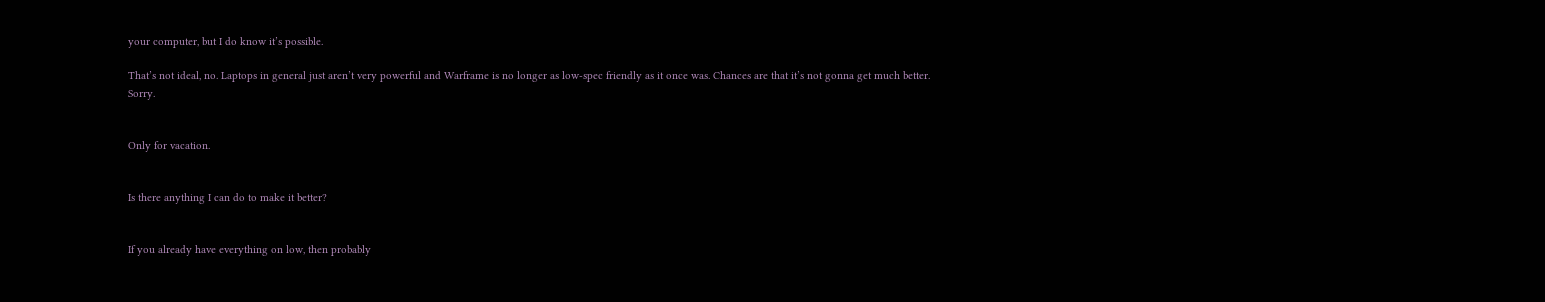your computer, but I do know it’s possible.

That’s not ideal, no. Laptops in general just aren’t very powerful and Warframe is no longer as low-spec friendly as it once was. Chances are that it’s not gonna get much better. Sorry.


Only for vacation.


Is there anything I can do to make it better?


If you already have everything on low, then probably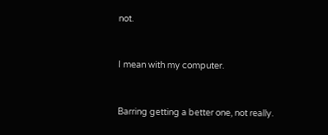not.


I mean with my computer.


Barring getting a better one, not really.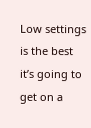Low settings is the best it’s going to get on a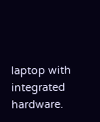laptop with integrated hardware.